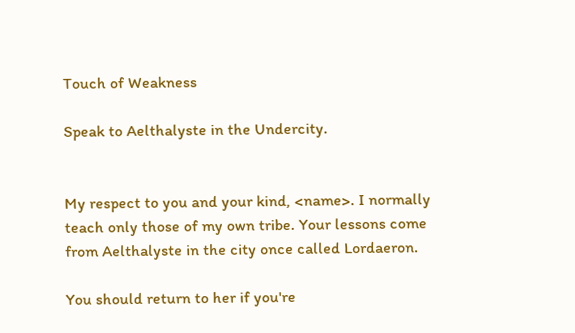Touch of Weakness

Speak to Aelthalyste in the Undercity.


My respect to you and your kind, <name>. I normally teach only those of my own tribe. Your lessons come from Aelthalyste in the city once called Lordaeron.

You should return to her if you're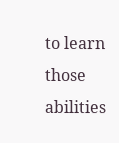to learn those abilities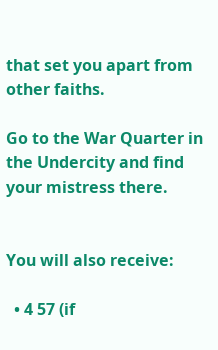that set you apart from other faiths.

Go to the War Quarter in the Undercity and find your mistress there.


You will also receive:

  • 4 57 (if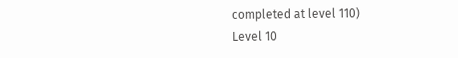completed at level 110)
Level 10